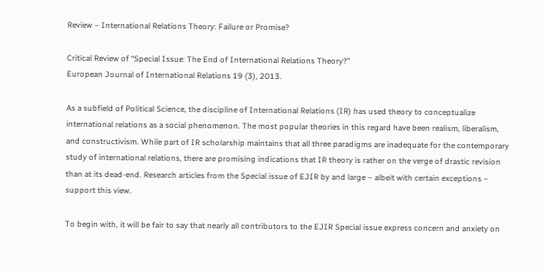Review – International Relations Theory: Failure or Promise?

Critical Review of “Special Issue: The End of International Relations Theory?”
European Journal of International Relations 19 (3), 2013.

As a subfield of Political Science, the discipline of International Relations (IR) has used theory to conceptualize international relations as a social phenomenon. The most popular theories in this regard have been realism, liberalism, and constructivism. While part of IR scholarship maintains that all three paradigms are inadequate for the contemporary study of international relations, there are promising indications that IR theory is rather on the verge of drastic revision than at its dead-end. Research articles from the Special issue of EJIR by and large – albeit with certain exceptions – support this view.

To begin with, it will be fair to say that nearly all contributors to the EJIR Special issue express concern and anxiety on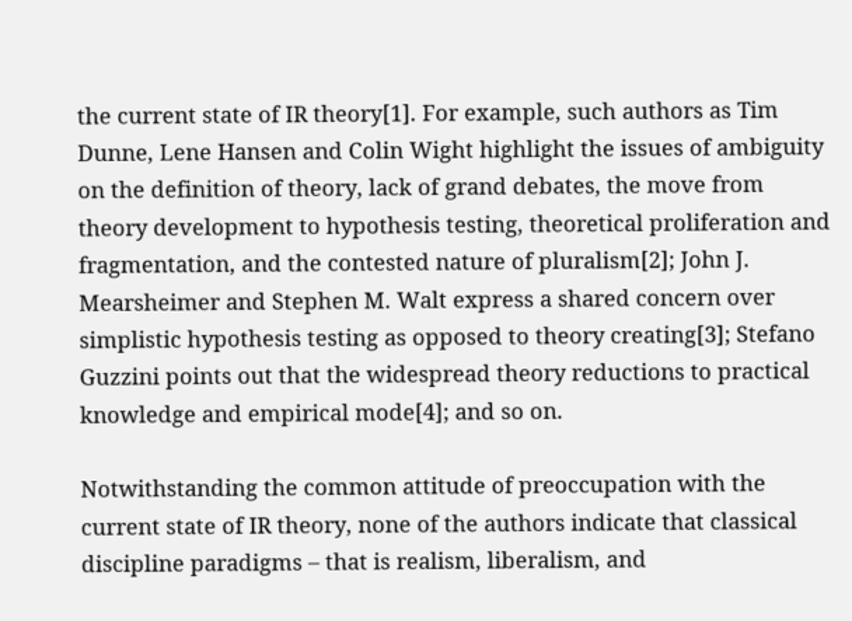the current state of IR theory[1]. For example, such authors as Tim Dunne, Lene Hansen and Colin Wight highlight the issues of ambiguity on the definition of theory, lack of grand debates, the move from theory development to hypothesis testing, theoretical proliferation and fragmentation, and the contested nature of pluralism[2]; John J. Mearsheimer and Stephen M. Walt express a shared concern over simplistic hypothesis testing as opposed to theory creating[3]; Stefano Guzzini points out that the widespread theory reductions to practical knowledge and empirical mode[4]; and so on.

Notwithstanding the common attitude of preoccupation with the current state of IR theory, none of the authors indicate that classical discipline paradigms – that is realism, liberalism, and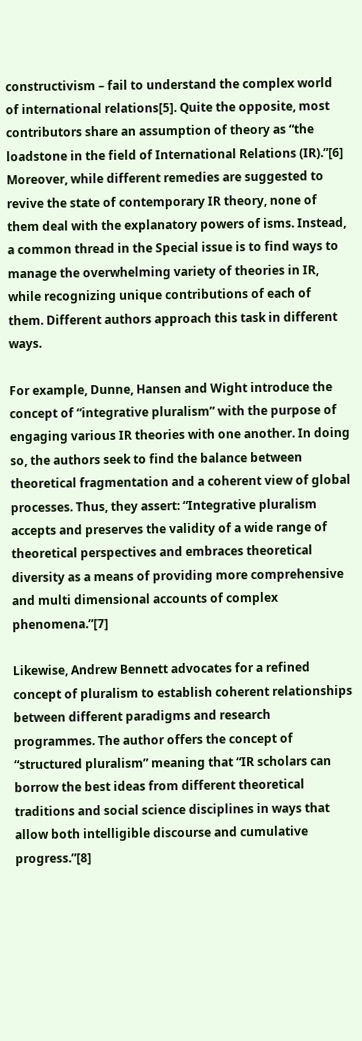constructivism – fail to understand the complex world of international relations[5]. Quite the opposite, most contributors share an assumption of theory as “the loadstone in the field of International Relations (IR).”[6] Moreover, while different remedies are suggested to revive the state of contemporary IR theory, none of them deal with the explanatory powers of isms. Instead, a common thread in the Special issue is to find ways to manage the overwhelming variety of theories in IR, while recognizing unique contributions of each of them. Different authors approach this task in different ways.

For example, Dunne, Hansen and Wight introduce the concept of “integrative pluralism” with the purpose of engaging various IR theories with one another. In doing so, the authors seek to find the balance between theoretical fragmentation and a coherent view of global processes. Thus, they assert: “Integrative pluralism accepts and preserves the validity of a wide range of theoretical perspectives and embraces theoretical diversity as a means of providing more comprehensive and multi dimensional accounts of complex phenomena.”[7]

Likewise, Andrew Bennett advocates for a refined concept of pluralism to establish coherent relationships between different paradigms and research programmes. The author offers the concept of “structured pluralism” meaning that “IR scholars can borrow the best ideas from different theoretical traditions and social science disciplines in ways that allow both intelligible discourse and cumulative progress.”[8]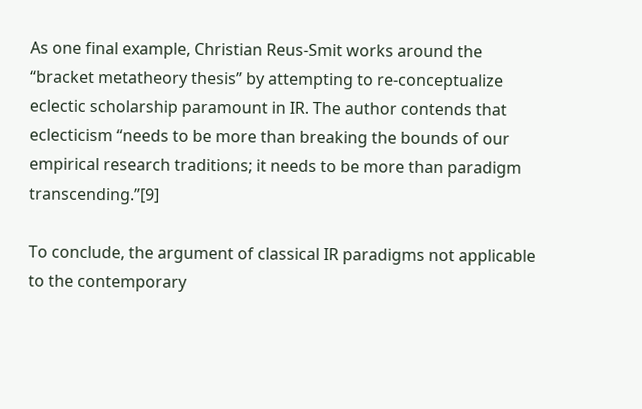As one final example, Christian Reus-Smit works around the “bracket metatheory thesis” by attempting to re-conceptualize eclectic scholarship paramount in IR. The author contends that eclecticism “needs to be more than breaking the bounds of our empirical research traditions; it needs to be more than paradigm transcending.”[9]

To conclude, the argument of classical IR paradigms not applicable to the contemporary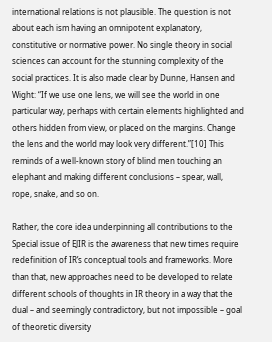international relations is not plausible. The question is not about each ism having an omnipotent explanatory, constitutive or normative power. No single theory in social sciences can account for the stunning complexity of the social practices. It is also made clear by Dunne, Hansen and Wight: “If we use one lens, we will see the world in one particular way, perhaps with certain elements highlighted and others hidden from view, or placed on the margins. Change the lens and the world may look very different.”[10] This reminds of a well-known story of blind men touching an elephant and making different conclusions – spear, wall, rope, snake, and so on.

Rather, the core idea underpinning all contributions to the Special issue of EJIR is the awareness that new times require redefinition of IR’s conceptual tools and frameworks. More than that, new approaches need to be developed to relate different schools of thoughts in IR theory in a way that the dual – and seemingly contradictory, but not impossible – goal of theoretic diversity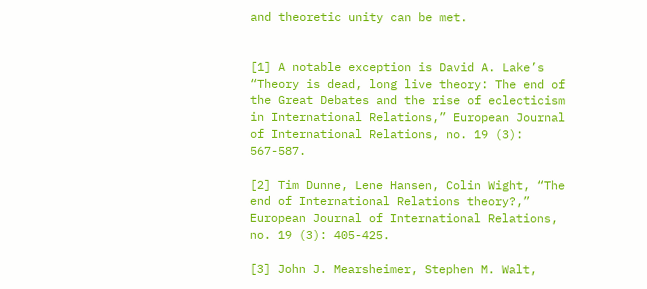and theoretic unity can be met.


[1] A notable exception is David A. Lake’s “Theory is dead, long live theory: The end of the Great Debates and the rise of eclecticism in International Relations,” European Journal of International Relations, no. 19 (3): 567-587.

[2] Tim Dunne, Lene Hansen, Colin Wight, “The end of International Relations theory?,” European Journal of International Relations, no. 19 (3): 405-425.

[3] John J. Mearsheimer, Stephen M. Walt,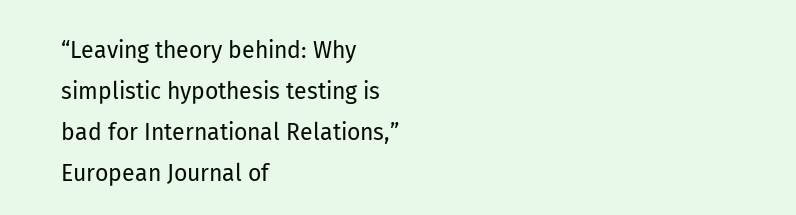“Leaving theory behind: Why simplistic hypothesis testing is bad for International Relations,” European Journal of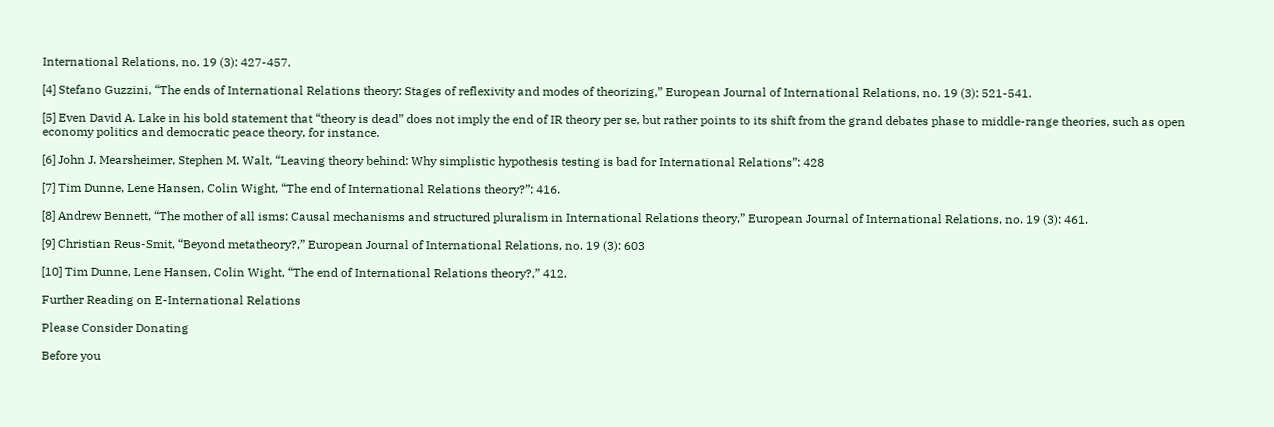International Relations, no. 19 (3): 427-457.

[4] Stefano Guzzini, “The ends of International Relations theory: Stages of reflexivity and modes of theorizing,” European Journal of International Relations, no. 19 (3): 521-541.

[5] Even David A. Lake in his bold statement that “theory is dead” does not imply the end of IR theory per se, but rather points to its shift from the grand debates phase to middle-range theories, such as open economy politics and democratic peace theory, for instance.

[6] John J. Mearsheimer, Stephen M. Walt, “Leaving theory behind: Why simplistic hypothesis testing is bad for International Relations”: 428

[7] Tim Dunne, Lene Hansen, Colin Wight, “The end of International Relations theory?”: 416.

[8] Andrew Bennett, “The mother of all isms: Causal mechanisms and structured pluralism in International Relations theory,” European Journal of International Relations, no. 19 (3): 461.

[9] Christian Reus-Smit, “Beyond metatheory?,” European Journal of International Relations, no. 19 (3): 603

[10] Tim Dunne, Lene Hansen, Colin Wight, “The end of International Relations theory?,” 412.

Further Reading on E-International Relations

Please Consider Donating

Before you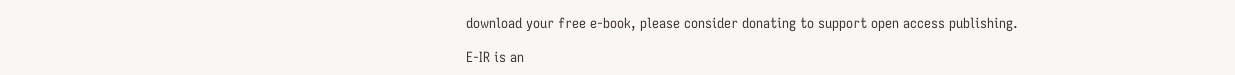download your free e-book, please consider donating to support open access publishing.

E-IR is an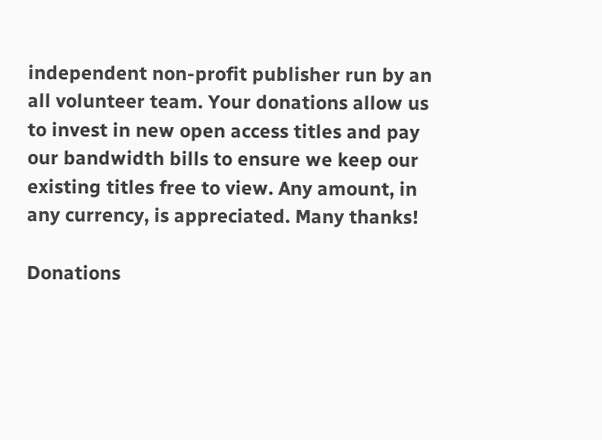independent non-profit publisher run by an all volunteer team. Your donations allow us to invest in new open access titles and pay our bandwidth bills to ensure we keep our existing titles free to view. Any amount, in any currency, is appreciated. Many thanks!

Donations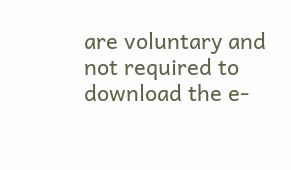are voluntary and not required to download the e-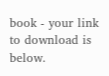book - your link to download is below.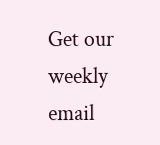Get our weekly email